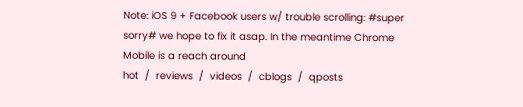Note: iOS 9 + Facebook users w/ trouble scrolling: #super sorry# we hope to fix it asap. In the meantime Chrome Mobile is a reach around
hot  /  reviews  /  videos  /  cblogs  /  qposts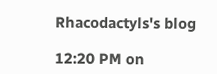Rhacodactyls's blog

12:20 PM on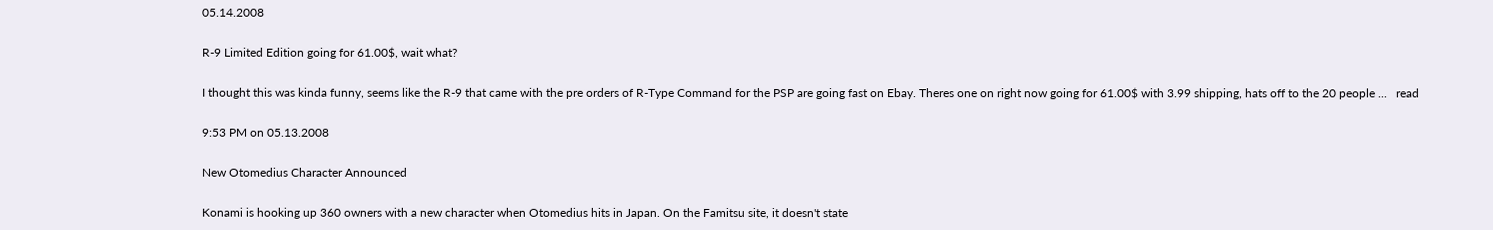05.14.2008

R-9 Limited Edition going for 61.00$, wait what?

I thought this was kinda funny, seems like the R-9 that came with the pre orders of R-Type Command for the PSP are going fast on Ebay. Theres one on right now going for 61.00$ with 3.99 shipping, hats off to the 20 people ...   read

9:53 PM on 05.13.2008

New Otomedius Character Announced

Konami is hooking up 360 owners with a new character when Otomedius hits in Japan. On the Famitsu site, it doesn't state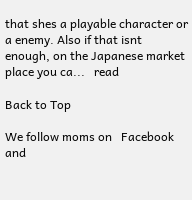that shes a playable character or a enemy. Also if that isnt enough, on the Japanese market place you ca...   read

Back to Top

We follow moms on   Facebook  and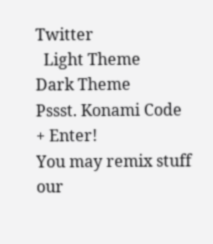Twitter
  Light Theme      Dark Theme
Pssst. Konami Code + Enter!
You may remix stuff our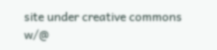site under creative commons w/@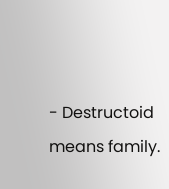- Destructoid means family.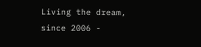Living the dream, since 2006 -